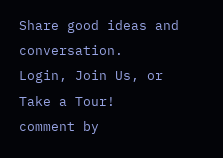Share good ideas and conversation.   Login, Join Us, or Take a Tour!
comment by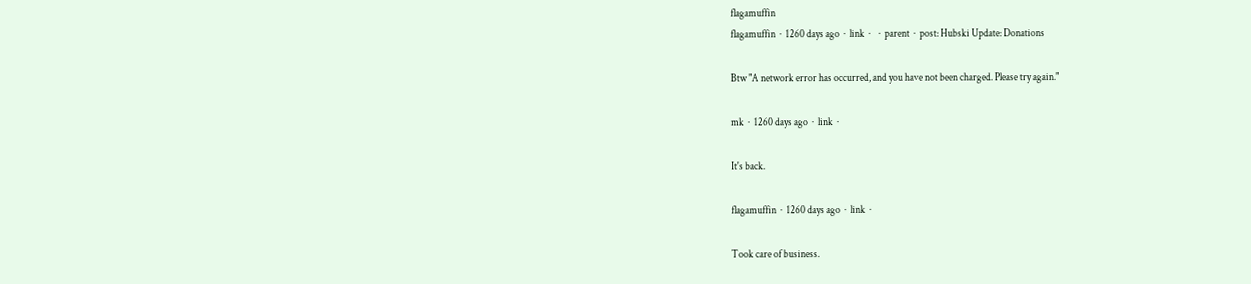flagamuffin
flagamuffin  ·  1260 days ago  ·  link  ·    ·  parent  ·  post: Hubski Update: Donations

Btw "A network error has occurred, and you have not been charged. Please try again."

mk  ·  1260 days ago  ·  link  ·

It's back.

flagamuffin  ·  1260 days ago  ·  link  ·

Took care of business.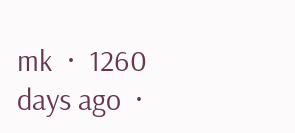mk  ·  1260 days ago  ·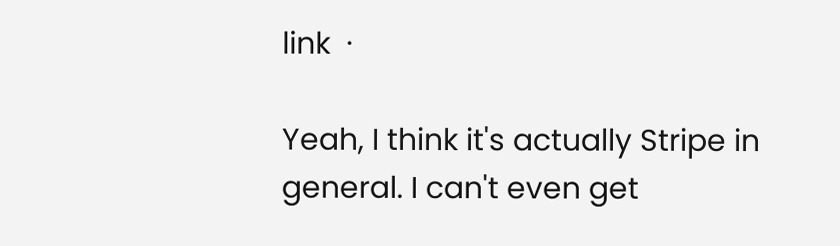link  ·

Yeah, I think it's actually Stripe in general. I can't even get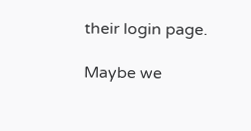their login page.

Maybe we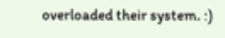overloaded their system. :)